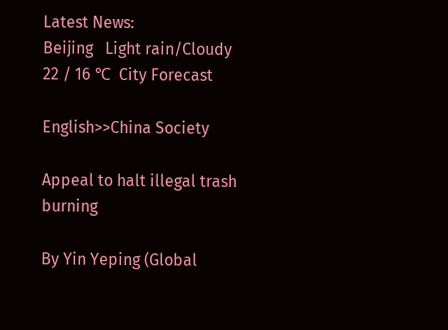Latest News:
Beijing   Light rain/Cloudy    22 / 16 ℃  City Forecast

English>>China Society

Appeal to halt illegal trash burning

By Yin Yeping (Global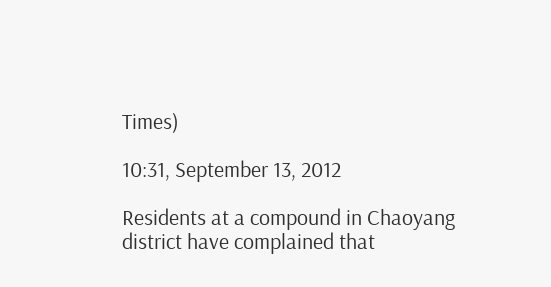Times)

10:31, September 13, 2012

Residents at a compound in Chaoyang district have complained that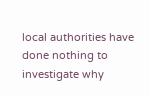local authorities have done nothing to investigate why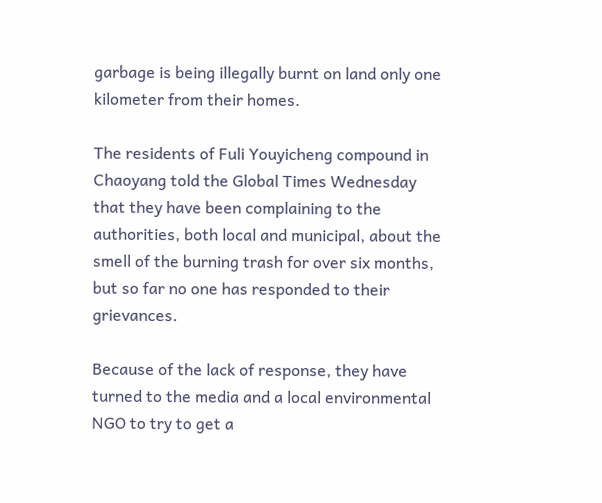garbage is being illegally burnt on land only one kilometer from their homes.

The residents of Fuli Youyicheng compound in Chaoyang told the Global Times Wednesday that they have been complaining to the authorities, both local and municipal, about the smell of the burning trash for over six months, but so far no one has responded to their grievances.

Because of the lack of response, they have turned to the media and a local environmental NGO to try to get a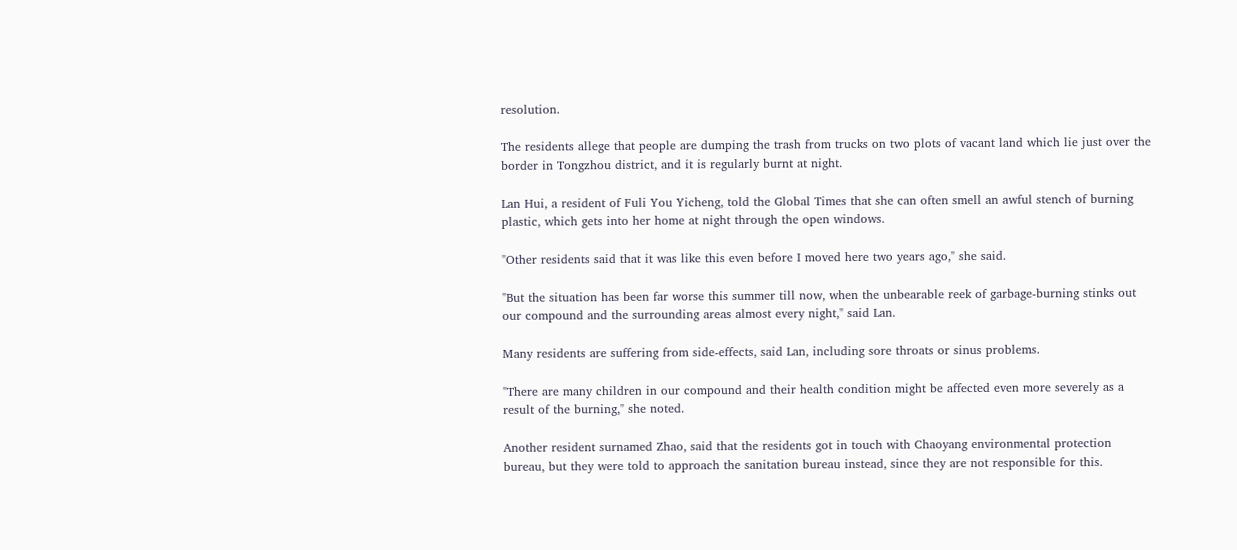resolution.

The residents allege that people are dumping the trash from trucks on two plots of vacant land which lie just over the border in Tongzhou district, and it is regularly burnt at night.

Lan Hui, a resident of Fuli You Yicheng, told the Global Times that she can often smell an awful stench of burning plastic, which gets into her home at night through the open windows.

"Other residents said that it was like this even before I moved here two years ago," she said.

"But the situation has been far worse this summer till now, when the unbearable reek of garbage-burning stinks out our compound and the surrounding areas almost every night," said Lan.

Many residents are suffering from side-effects, said Lan, including sore throats or sinus problems.

"There are many children in our compound and their health condition might be affected even more severely as a result of the burning," she noted.

Another resident surnamed Zhao, said that the residents got in touch with Chaoyang environmental protection bureau, but they were told to approach the sanitation bureau instead, since they are not responsible for this.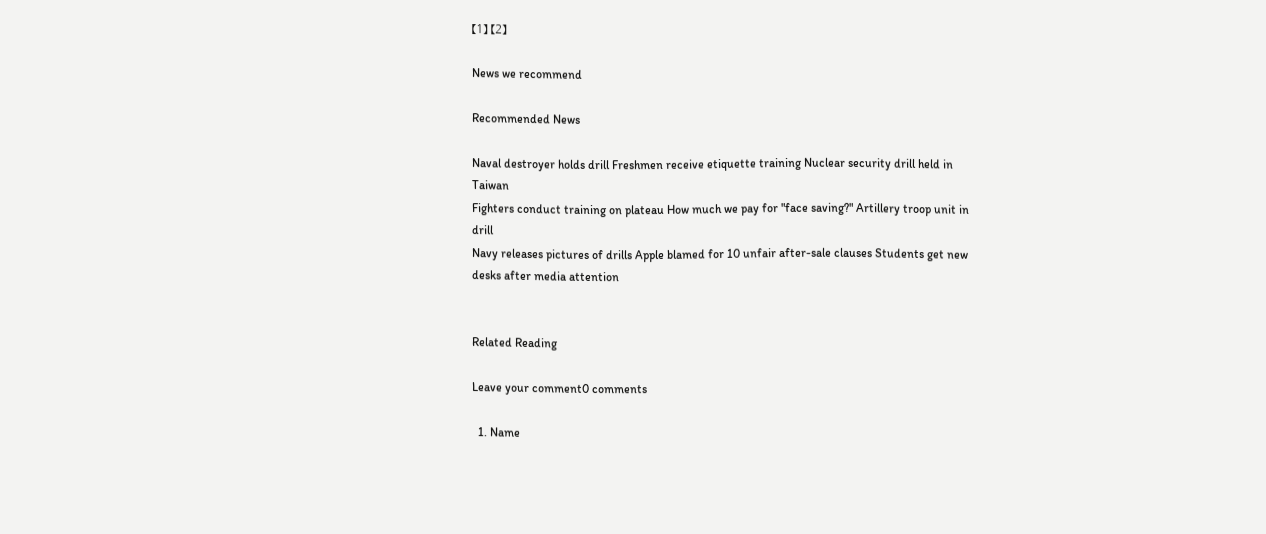【1】 【2】

News we recommend

Recommended News

Naval destroyer holds drill Freshmen receive etiquette training Nuclear security drill held in Taiwan
Fighters conduct training on plateau How much we pay for "face saving?" Artillery troop unit in drill
Navy releases pictures of drills Apple blamed for 10 unfair after-sale clauses Students get new desks after media attention


Related Reading

Leave your comment0 comments

  1. Name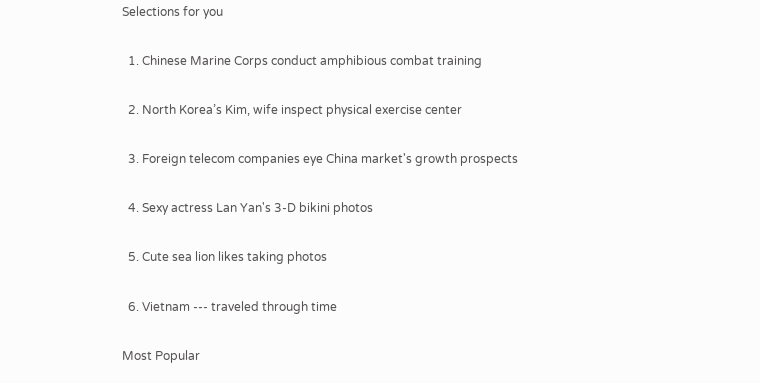Selections for you

  1. Chinese Marine Corps conduct amphibious combat training

  2. North Korea’s Kim, wife inspect physical exercise center

  3. Foreign telecom companies eye China market's growth prospects

  4. Sexy actress Lan Yan's 3-D bikini photos

  5. Cute sea lion likes taking photos

  6. Vietnam --- traveled through time

Most Popular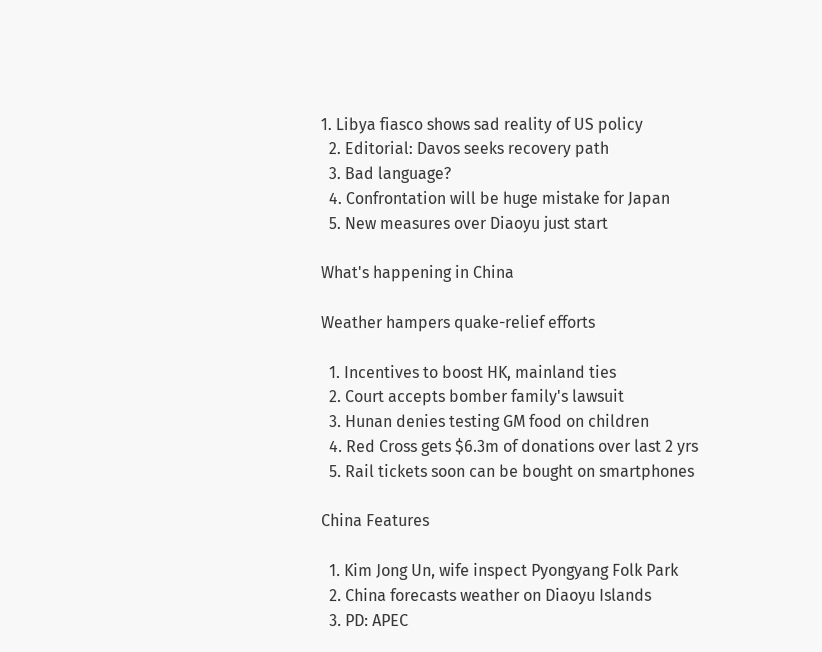1. Libya fiasco shows sad reality of US policy
  2. Editorial: Davos seeks recovery path
  3. Bad language?
  4. Confrontation will be huge mistake for Japan
  5. New measures over Diaoyu just start

What's happening in China

Weather hampers quake-relief efforts

  1. Incentives to boost HK, mainland ties
  2. Court accepts bomber family's lawsuit
  3. Hunan denies testing GM food on children
  4. Red Cross gets $6.3m of donations over last 2 yrs
  5. Rail tickets soon can be bought on smartphones

China Features

  1. Kim Jong Un, wife inspect Pyongyang Folk Park
  2. China forecasts weather on Diaoyu Islands
  3. PD: APEC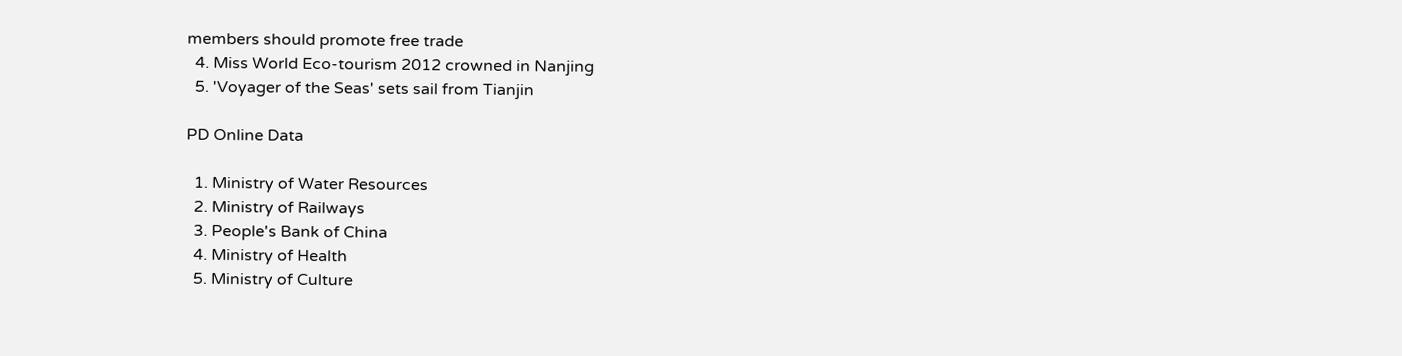members should promote free trade
  4. Miss World Eco-tourism 2012 crowned in Nanjing
  5. 'Voyager of the Seas' sets sail from Tianjin

PD Online Data

  1. Ministry of Water Resources
  2. Ministry of Railways
  3. People's Bank of China
  4. Ministry of Health
  5. Ministry of Culture